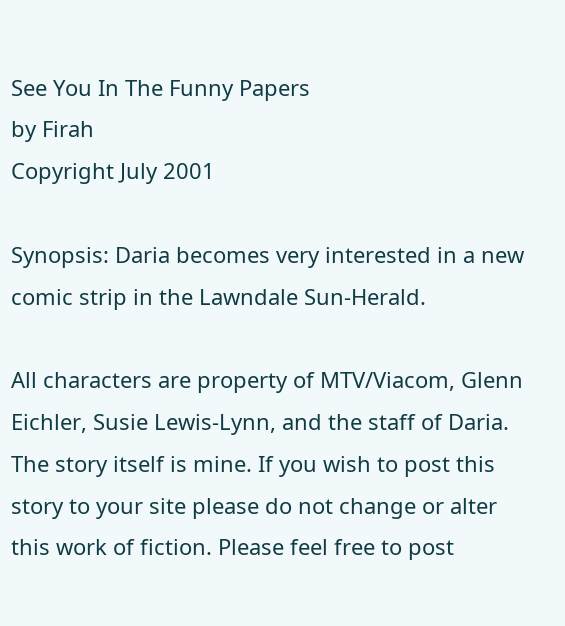See You In The Funny Papers
by Firah
Copyright July 2001

Synopsis: Daria becomes very interested in a new comic strip in the Lawndale Sun-Herald.

All characters are property of MTV/Viacom, Glenn Eichler, Susie Lewis-Lynn, and the staff of Daria. The story itself is mine. If you wish to post this story to your site please do not change or alter this work of fiction. Please feel free to post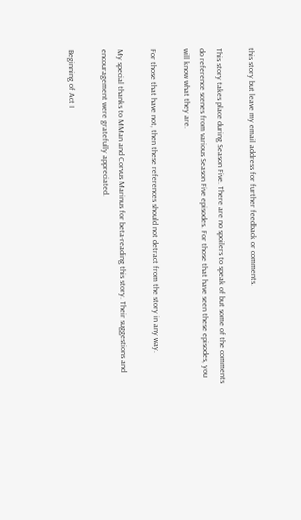this story but leave my email address for further feedback or comments.

This story takes place during Season Five. There are no spoilers to speak of but some of the comments do reference scenes from various Season Five episodes. For those that have seen these episodes, you will know what they are.

For those that have not, then these references should not detract from the story in any way.

My special thanks to MMan and Corvus Marinus for beta-reading this story. Their suggestions and encouragement were gratefully appreciated.

Beginning of Act I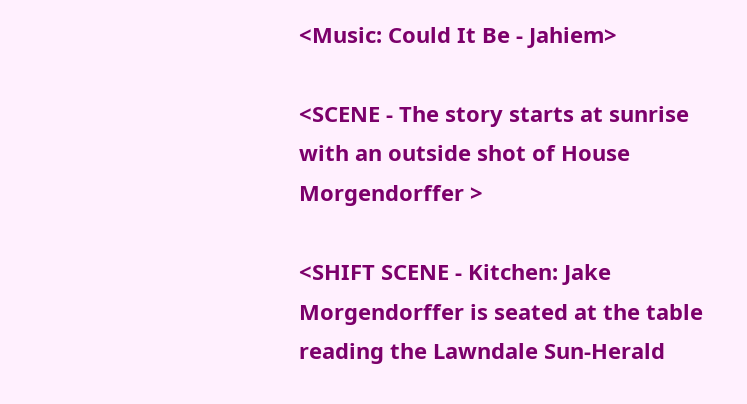<Music: Could It Be - Jahiem>

<SCENE - The story starts at sunrise with an outside shot of House Morgendorffer >

<SHIFT SCENE - Kitchen: Jake Morgendorffer is seated at the table reading the Lawndale Sun-Herald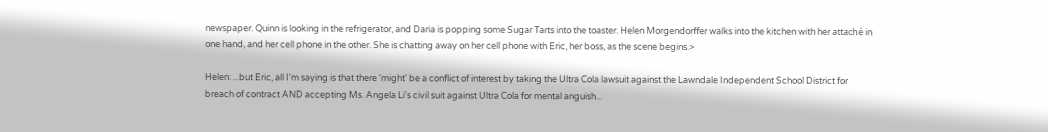newspaper. Quinn is looking in the refrigerator, and Daria is popping some Sugar Tarts into the toaster. Helen Morgendorffer walks into the kitchen with her attaché in one hand, and her cell phone in the other. She is chatting away on her cell phone with Eric, her boss, as the scene begins.>

Helen: ...but Eric, all I'm saying is that there 'might' be a conflict of interest by taking the Ultra Cola lawsuit against the Lawndale Independent School District for breach of contract AND accepting Ms. Angela Li's civil suit against Ultra Cola for mental anguish...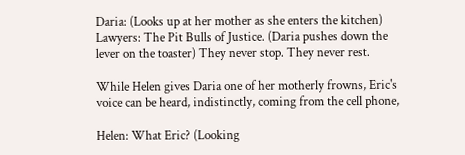Daria: (Looks up at her mother as she enters the kitchen) Lawyers: The Pit Bulls of Justice. (Daria pushes down the lever on the toaster) They never stop. They never rest.

While Helen gives Daria one of her motherly frowns, Eric's voice can be heard, indistinctly, coming from the cell phone,

Helen: What Eric? (Looking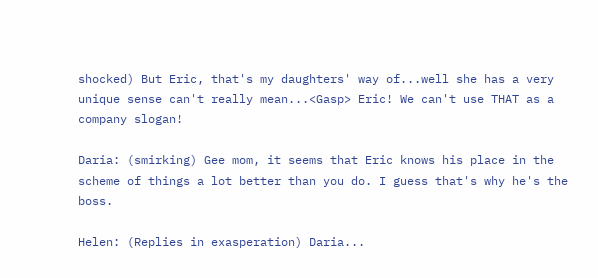shocked) But Eric, that's my daughters' way of...well she has a very unique sense can't really mean...<Gasp> Eric! We can't use THAT as a company slogan!

Daria: (smirking) Gee mom, it seems that Eric knows his place in the scheme of things a lot better than you do. I guess that's why he's the boss.

Helen: (Replies in exasperation) Daria...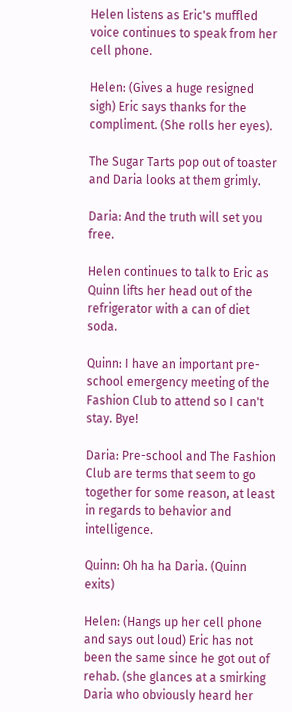Helen listens as Eric's muffled voice continues to speak from her cell phone.

Helen: (Gives a huge resigned sigh) Eric says thanks for the compliment. (She rolls her eyes).

The Sugar Tarts pop out of toaster and Daria looks at them grimly.

Daria: And the truth will set you free.

Helen continues to talk to Eric as Quinn lifts her head out of the refrigerator with a can of diet soda.

Quinn: I have an important pre-school emergency meeting of the Fashion Club to attend so I can't stay. Bye!

Daria: Pre-school and The Fashion Club are terms that seem to go together for some reason, at least in regards to behavior and intelligence.

Quinn: Oh ha ha Daria. (Quinn exits)

Helen: (Hangs up her cell phone and says out loud) Eric has not been the same since he got out of rehab. (she glances at a smirking Daria who obviously heard her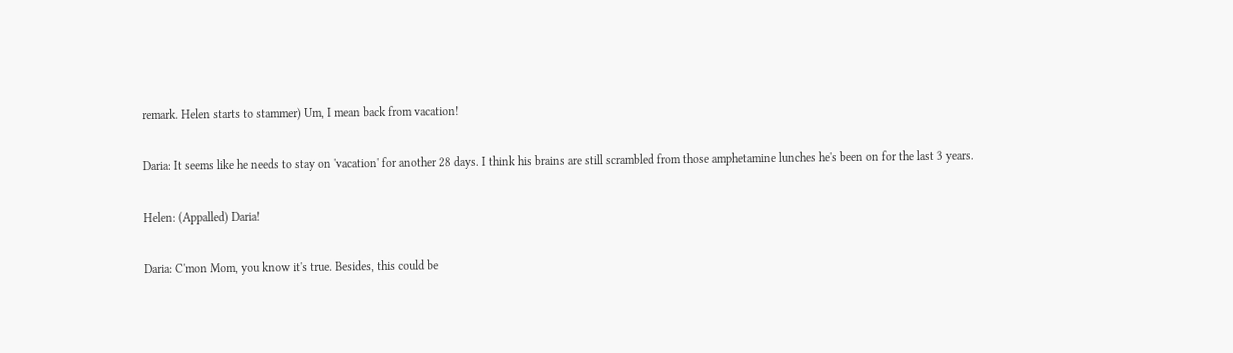remark. Helen starts to stammer) Um, I mean back from vacation!

Daria: It seems like he needs to stay on 'vacation' for another 28 days. I think his brains are still scrambled from those amphetamine lunches he's been on for the last 3 years.

Helen: (Appalled) Daria!

Daria: C'mon Mom, you know it's true. Besides, this could be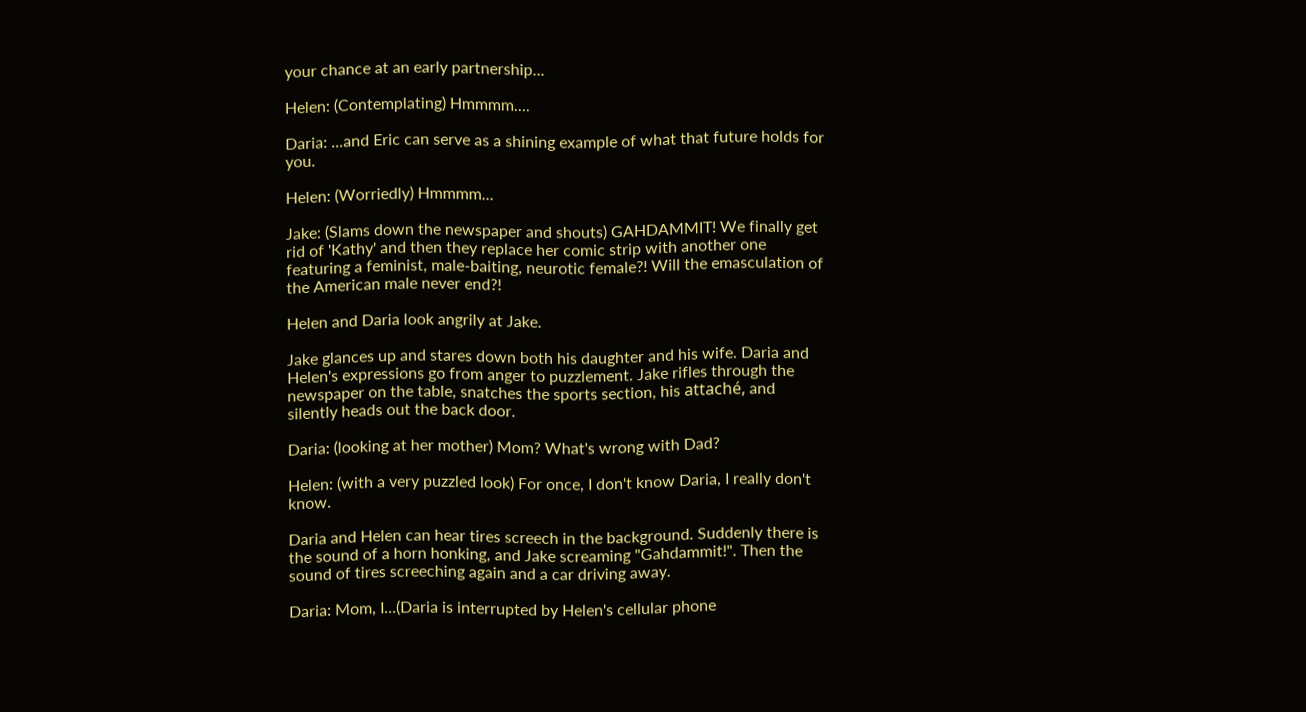your chance at an early partnership...

Helen: (Contemplating) Hmmmm....

Daria: ...and Eric can serve as a shining example of what that future holds for you.

Helen: (Worriedly) Hmmmm...

Jake: (Slams down the newspaper and shouts) GAHDAMMIT! We finally get rid of 'Kathy' and then they replace her comic strip with another one featuring a feminist, male-baiting, neurotic female?! Will the emasculation of the American male never end?!

Helen and Daria look angrily at Jake.

Jake glances up and stares down both his daughter and his wife. Daria and Helen's expressions go from anger to puzzlement. Jake rifles through the newspaper on the table, snatches the sports section, his attaché, and silently heads out the back door.

Daria: (looking at her mother) Mom? What's wrong with Dad?

Helen: (with a very puzzled look) For once, I don't know Daria, I really don't know.

Daria and Helen can hear tires screech in the background. Suddenly there is the sound of a horn honking, and Jake screaming "Gahdammit!". Then the sound of tires screeching again and a car driving away.

Daria: Mom, I...(Daria is interrupted by Helen's cellular phone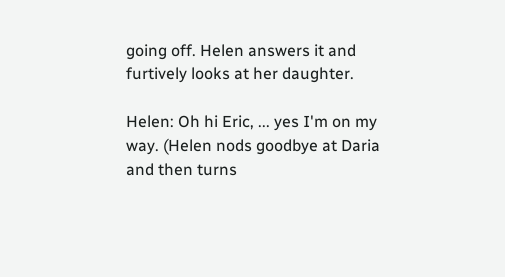going off. Helen answers it and furtively looks at her daughter.

Helen: Oh hi Eric, ... yes I'm on my way. (Helen nods goodbye at Daria and then turns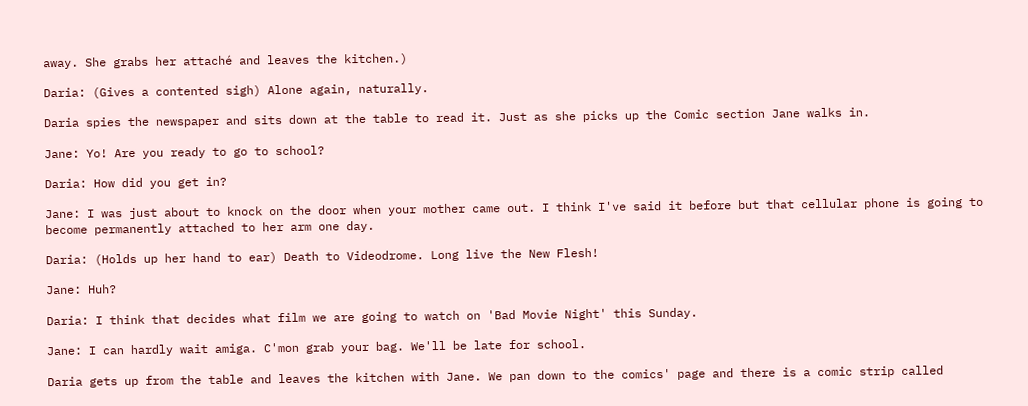away. She grabs her attaché and leaves the kitchen.)

Daria: (Gives a contented sigh) Alone again, naturally.

Daria spies the newspaper and sits down at the table to read it. Just as she picks up the Comic section Jane walks in.

Jane: Yo! Are you ready to go to school?

Daria: How did you get in?

Jane: I was just about to knock on the door when your mother came out. I think I've said it before but that cellular phone is going to become permanently attached to her arm one day.

Daria: (Holds up her hand to ear) Death to Videodrome. Long live the New Flesh!

Jane: Huh?

Daria: I think that decides what film we are going to watch on 'Bad Movie Night' this Sunday.

Jane: I can hardly wait amiga. C'mon grab your bag. We'll be late for school.

Daria gets up from the table and leaves the kitchen with Jane. We pan down to the comics' page and there is a comic strip called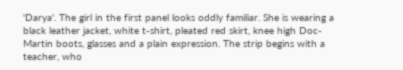'Darya'. The girl in the first panel looks oddly familiar. She is wearing a black leather jacket, white t-shirt, pleated red skirt, knee high Doc-Martin boots, glasses and a plain expression. The strip begins with a teacher, who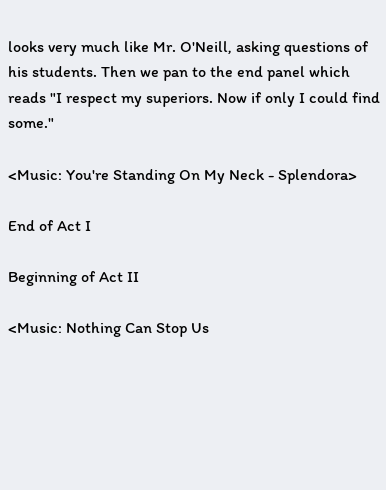looks very much like Mr. O'Neill, asking questions of his students. Then we pan to the end panel which reads "I respect my superiors. Now if only I could find some."

<Music: You're Standing On My Neck - Splendora>

End of Act I

Beginning of Act II

<Music: Nothing Can Stop Us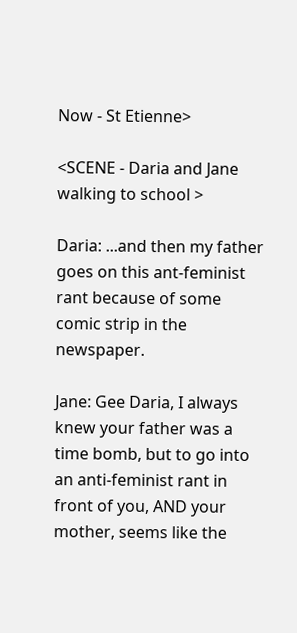Now - St Etienne>

<SCENE - Daria and Jane walking to school >

Daria: ...and then my father goes on this ant-feminist rant because of some comic strip in the newspaper.

Jane: Gee Daria, I always knew your father was a time bomb, but to go into an anti-feminist rant in front of you, AND your mother, seems like the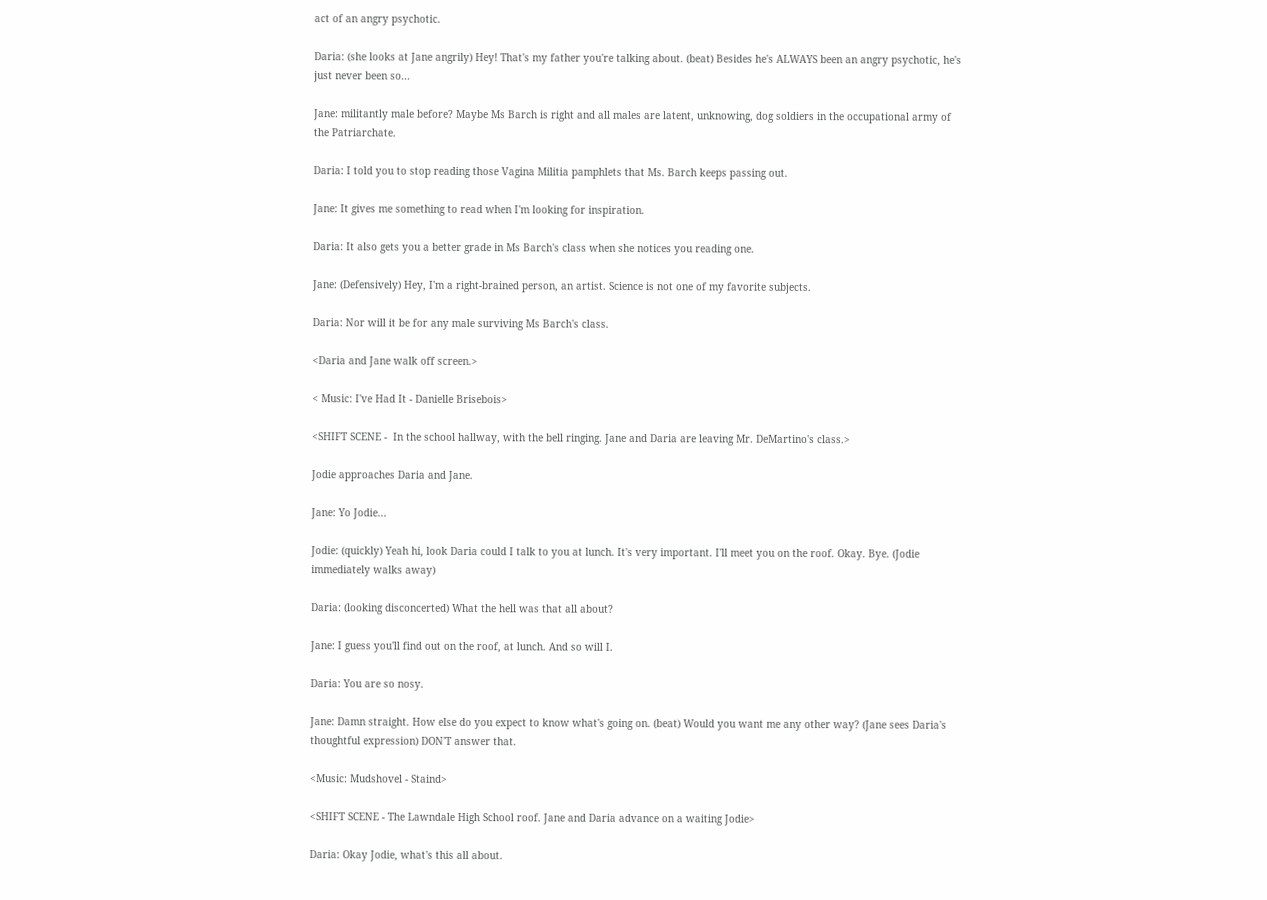act of an angry psychotic.

Daria: (she looks at Jane angrily) Hey! That's my father you're talking about. (beat) Besides he's ALWAYS been an angry psychotic, he's just never been so...

Jane: militantly male before? Maybe Ms Barch is right and all males are latent, unknowing, dog soldiers in the occupational army of the Patriarchate.

Daria: I told you to stop reading those Vagina Militia pamphlets that Ms. Barch keeps passing out.

Jane: It gives me something to read when I'm looking for inspiration.

Daria: It also gets you a better grade in Ms Barch's class when she notices you reading one.

Jane: (Defensively) Hey, I'm a right-brained person, an artist. Science is not one of my favorite subjects.

Daria: Nor will it be for any male surviving Ms Barch's class.

<Daria and Jane walk off screen.>

< Music: I've Had It - Danielle Brisebois>

<SHIFT SCENE -  In the school hallway, with the bell ringing. Jane and Daria are leaving Mr. DeMartino's class.>

Jodie approaches Daria and Jane.

Jane: Yo Jodie...

Jodie: (quickly) Yeah hi, look Daria could I talk to you at lunch. It's very important. I'll meet you on the roof. Okay. Bye. (Jodie immediately walks away)

Daria: (looking disconcerted) What the hell was that all about?

Jane: I guess you'll find out on the roof, at lunch. And so will I.

Daria: You are so nosy.

Jane: Damn straight. How else do you expect to know what's going on. (beat) Would you want me any other way? (Jane sees Daria's thoughtful expression) DON'T answer that.

<Music: Mudshovel - Staind>

<SHIFT SCENE - The Lawndale High School roof. Jane and Daria advance on a waiting Jodie>

Daria: Okay Jodie, what's this all about.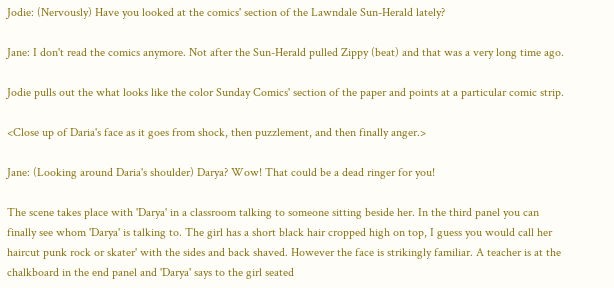Jodie: (Nervously) Have you looked at the comics' section of the Lawndale Sun-Herald lately?

Jane: I don't read the comics anymore. Not after the Sun-Herald pulled Zippy (beat) and that was a very long time ago.

Jodie pulls out the what looks like the color Sunday Comics' section of the paper and points at a particular comic strip.

<Close up of Daria's face as it goes from shock, then puzzlement, and then finally anger.>

Jane: (Looking around Daria's shoulder) Darya? Wow! That could be a dead ringer for you!

The scene takes place with 'Darya' in a classroom talking to someone sitting beside her. In the third panel you can finally see whom 'Darya' is talking to. The girl has a short black hair cropped high on top, I guess you would call her haircut punk rock or skater' with the sides and back shaved. However the face is strikingly familiar. A teacher is at the chalkboard in the end panel and 'Darya' says to the girl seated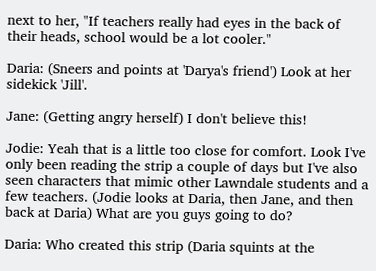next to her, "If teachers really had eyes in the back of their heads, school would be a lot cooler."

Daria: (Sneers and points at 'Darya's friend') Look at her sidekick 'Jill'.

Jane: (Getting angry herself) I don't believe this!

Jodie: Yeah that is a little too close for comfort. Look I've only been reading the strip a couple of days but I've also seen characters that mimic other Lawndale students and a few teachers. (Jodie looks at Daria, then Jane, and then back at Daria) What are you guys going to do?

Daria: Who created this strip (Daria squints at the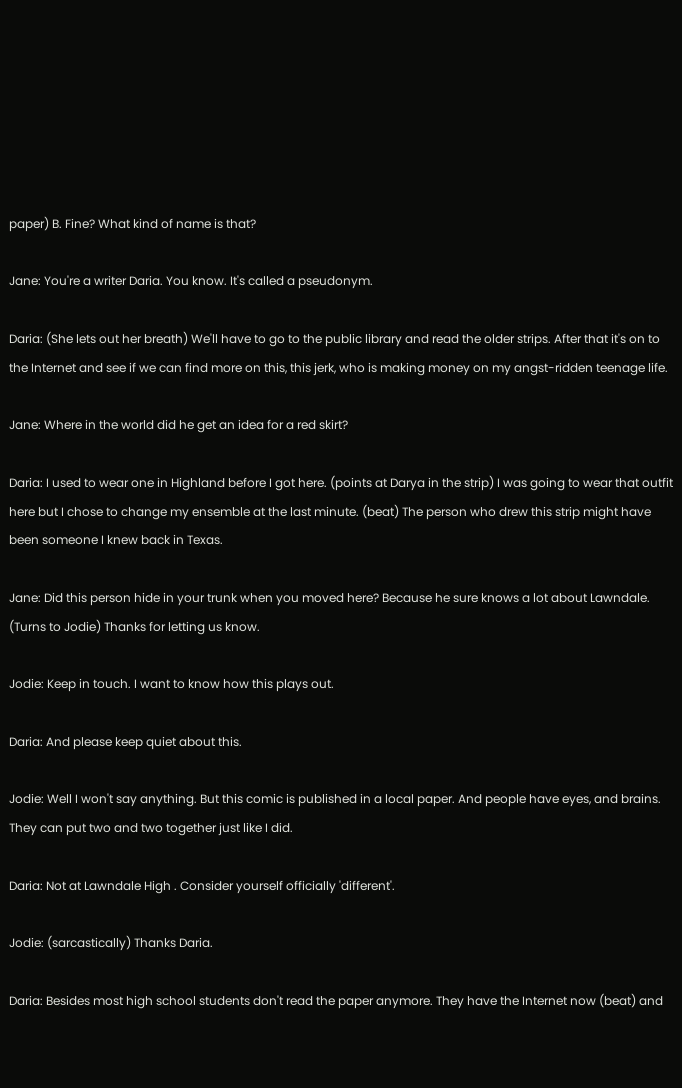paper) B. Fine? What kind of name is that?

Jane: You're a writer Daria. You know. It's called a pseudonym.

Daria: (She lets out her breath) We'll have to go to the public library and read the older strips. After that it's on to the Internet and see if we can find more on this, this jerk, who is making money on my angst-ridden teenage life.

Jane: Where in the world did he get an idea for a red skirt?

Daria: I used to wear one in Highland before I got here. (points at Darya in the strip) I was going to wear that outfit here but I chose to change my ensemble at the last minute. (beat) The person who drew this strip might have been someone I knew back in Texas.

Jane: Did this person hide in your trunk when you moved here? Because he sure knows a lot about Lawndale. (Turns to Jodie) Thanks for letting us know.

Jodie: Keep in touch. I want to know how this plays out.

Daria: And please keep quiet about this.

Jodie: Well I won't say anything. But this comic is published in a local paper. And people have eyes, and brains. They can put two and two together just like I did.

Daria: Not at Lawndale High . Consider yourself officially 'different'.

Jodie: (sarcastically) Thanks Daria.

Daria: Besides most high school students don't read the paper anymore. They have the Internet now (beat) and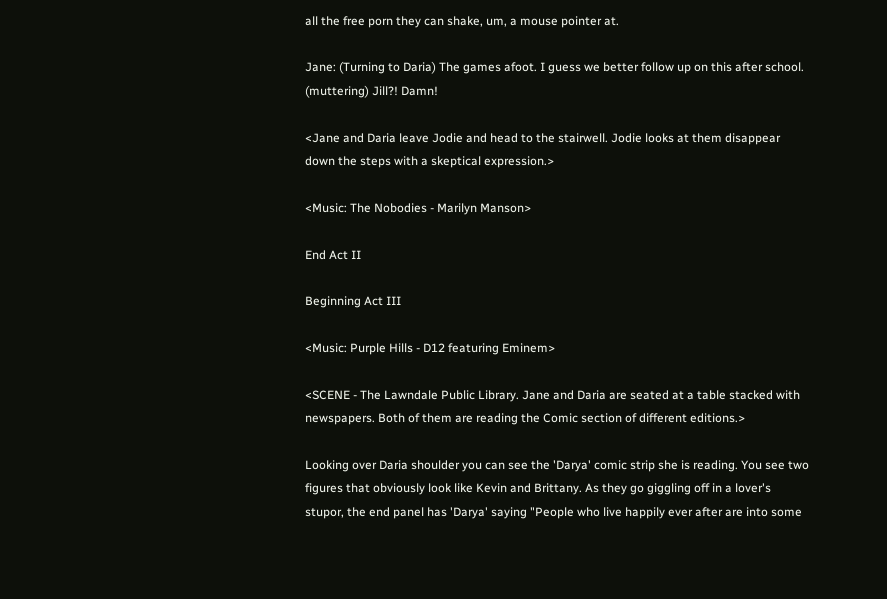all the free porn they can shake, um, a mouse pointer at.

Jane: (Turning to Daria) The games afoot. I guess we better follow up on this after school. (muttering) Jill?! Damn!

<Jane and Daria leave Jodie and head to the stairwell. Jodie looks at them disappear down the steps with a skeptical expression.>

<Music: The Nobodies - Marilyn Manson>

End Act II

Beginning Act III

<Music: Purple Hills - D12 featuring Eminem>

<SCENE - The Lawndale Public Library. Jane and Daria are seated at a table stacked with newspapers. Both of them are reading the Comic section of different editions.>

Looking over Daria shoulder you can see the 'Darya' comic strip she is reading. You see two figures that obviously look like Kevin and Brittany. As they go giggling off in a lover's stupor, the end panel has 'Darya' saying "People who live happily ever after are into some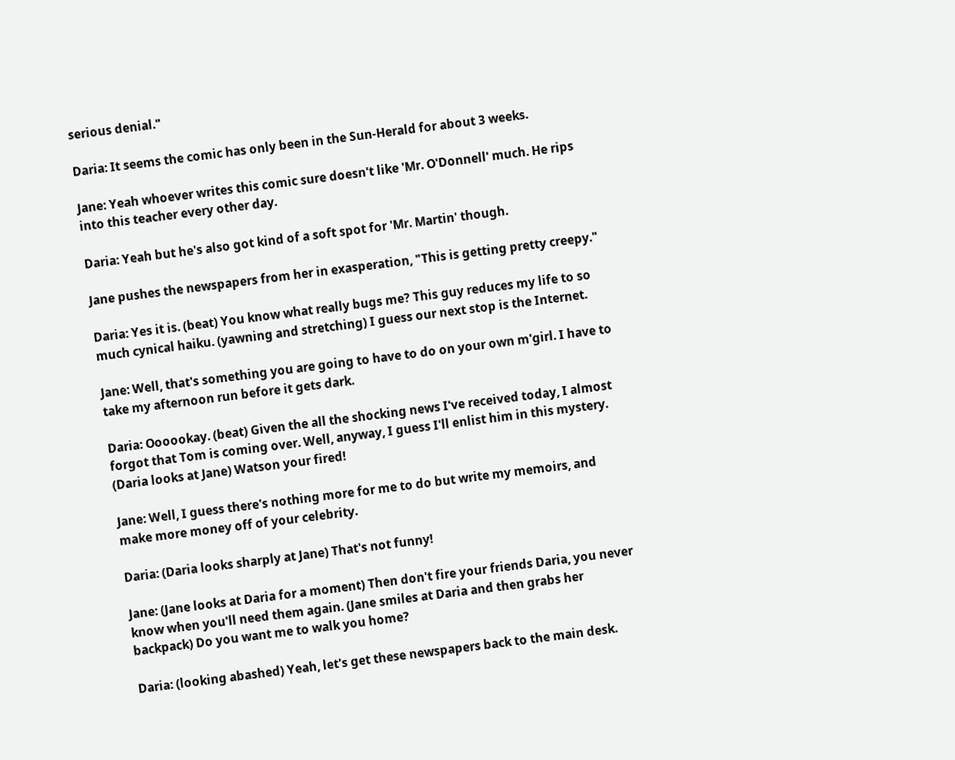serious denial."

Daria: It seems the comic has only been in the Sun-Herald for about 3 weeks.

Jane: Yeah whoever writes this comic sure doesn't like 'Mr. O'Donnell' much. He rips into this teacher every other day.

Daria: Yeah but he's also got kind of a soft spot for 'Mr. Martin' though.

Jane pushes the newspapers from her in exasperation, "This is getting pretty creepy."

Daria: Yes it is. (beat) You know what really bugs me? This guy reduces my life to so much cynical haiku. (yawning and stretching) I guess our next stop is the Internet.

Jane: Well, that's something you are going to have to do on your own m'girl. I have to take my afternoon run before it gets dark.

Daria: Oooookay. (beat) Given the all the shocking news I've received today, I almost forgot that Tom is coming over. Well, anyway, I guess I'll enlist him in this mystery. (Daria looks at Jane) Watson your fired!

Jane: Well, I guess there's nothing more for me to do but write my memoirs, and make more money off of your celebrity.

Daria: (Daria looks sharply at Jane) That's not funny!

Jane: (Jane looks at Daria for a moment) Then don't fire your friends Daria, you never know when you'll need them again. (Jane smiles at Daria and then grabs her backpack) Do you want me to walk you home?

Daria: (looking abashed) Yeah, let's get these newspapers back to the main desk.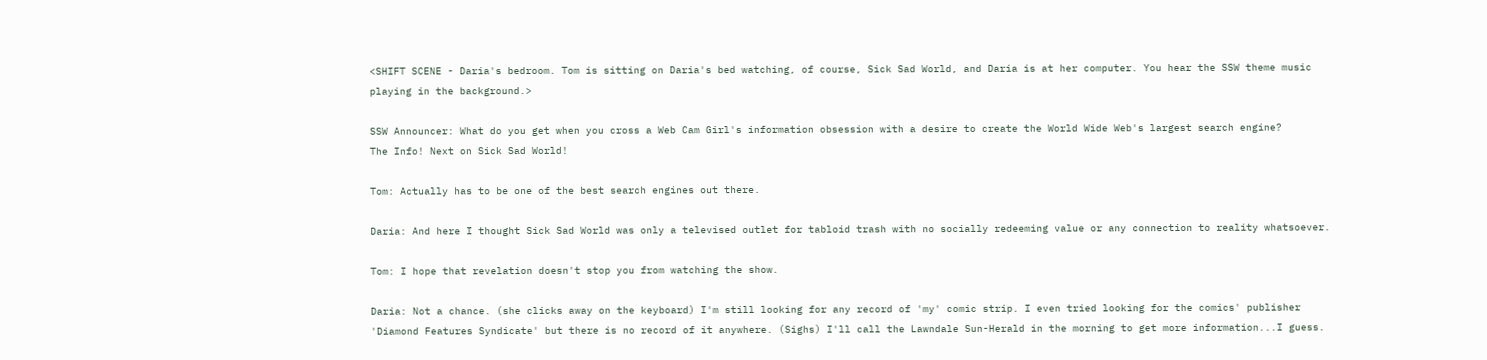<SHIFT SCENE - Daria's bedroom. Tom is sitting on Daria's bed watching, of course, Sick Sad World, and Daria is at her computer. You hear the SSW theme music playing in the background.>

SSW Announcer: What do you get when you cross a Web Cam Girl's information obsession with a desire to create the World Wide Web's largest search engine?
The Info! Next on Sick Sad World!

Tom: Actually has to be one of the best search engines out there.

Daria: And here I thought Sick Sad World was only a televised outlet for tabloid trash with no socially redeeming value or any connection to reality whatsoever.

Tom: I hope that revelation doesn't stop you from watching the show.

Daria: Not a chance. (she clicks away on the keyboard) I'm still looking for any record of 'my' comic strip. I even tried looking for the comics' publisher 'Diamond Features Syndicate' but there is no record of it anywhere. (Sighs) I'll call the Lawndale Sun-Herald in the morning to get more information...I guess.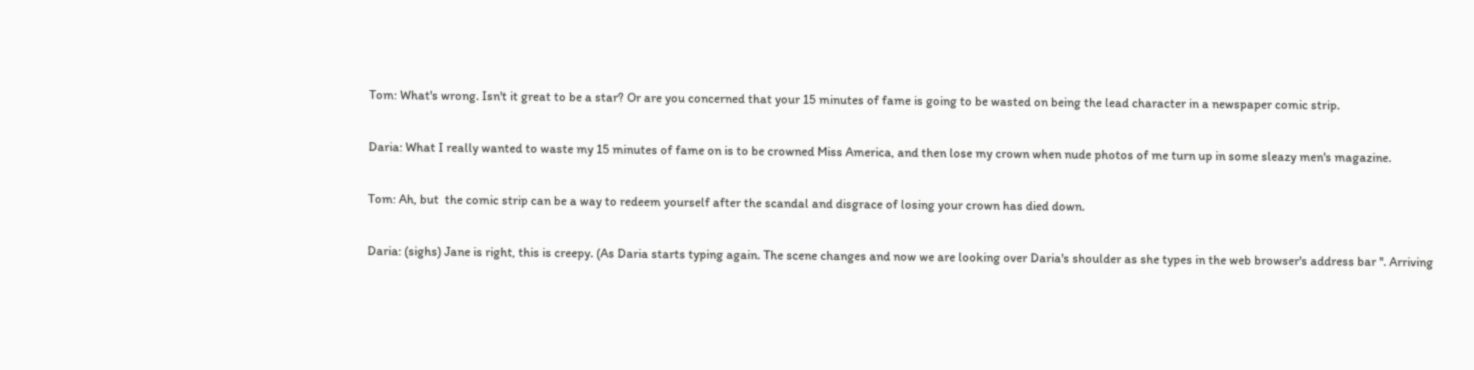Tom: What's wrong. Isn't it great to be a star? Or are you concerned that your 15 minutes of fame is going to be wasted on being the lead character in a newspaper comic strip.

Daria: What I really wanted to waste my 15 minutes of fame on is to be crowned Miss America, and then lose my crown when nude photos of me turn up in some sleazy men's magazine.

Tom: Ah, but  the comic strip can be a way to redeem yourself after the scandal and disgrace of losing your crown has died down.

Daria: (sighs) Jane is right, this is creepy. (As Daria starts typing again. The scene changes and now we are looking over Daria's shoulder as she types in the web browser's address bar ''. Arriving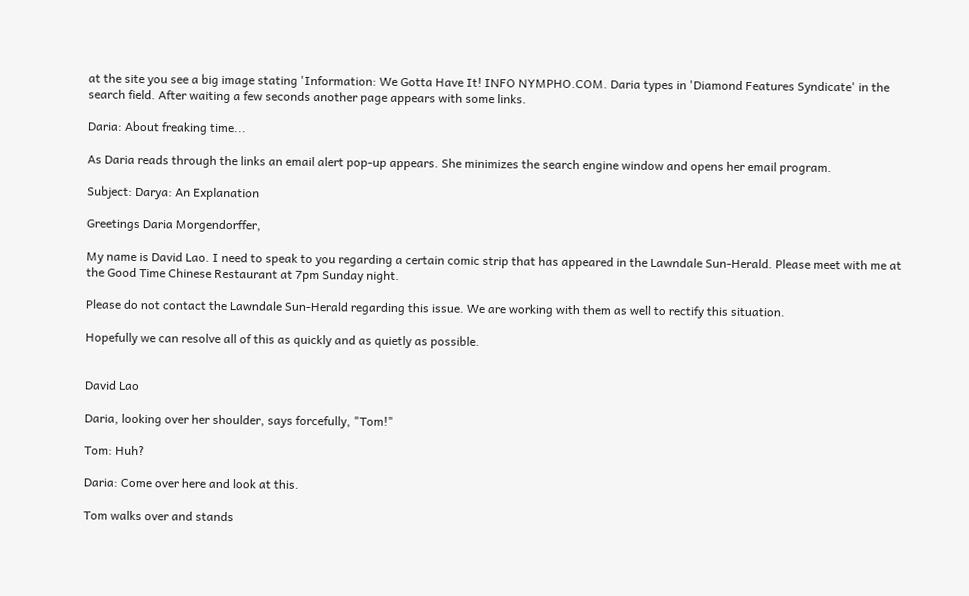at the site you see a big image stating 'Information: We Gotta Have It! INFO NYMPHO.COM. Daria types in 'Diamond Features Syndicate' in the search field. After waiting a few seconds another page appears with some links.

Daria: About freaking time...

As Daria reads through the links an email alert pop-up appears. She minimizes the search engine window and opens her email program.

Subject: Darya: An Explanation

Greetings Daria Morgendorffer,

My name is David Lao. I need to speak to you regarding a certain comic strip that has appeared in the Lawndale Sun-Herald. Please meet with me at the Good Time Chinese Restaurant at 7pm Sunday night.

Please do not contact the Lawndale Sun-Herald regarding this issue. We are working with them as well to rectify this situation.

Hopefully we can resolve all of this as quickly and as quietly as possible.


David Lao

Daria, looking over her shoulder, says forcefully, "Tom!"

Tom: Huh?

Daria: Come over here and look at this.

Tom walks over and stands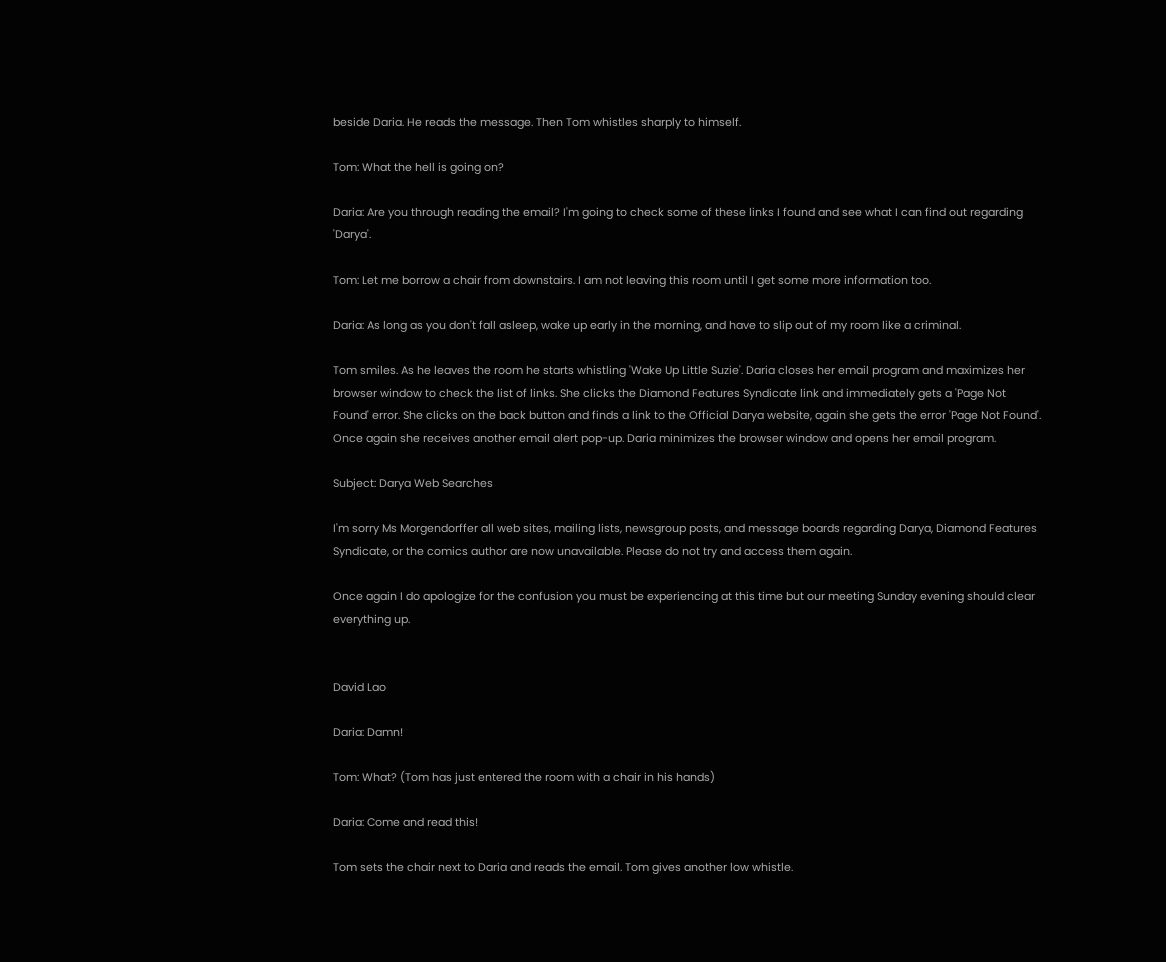beside Daria. He reads the message. Then Tom whistles sharply to himself.

Tom: What the hell is going on?

Daria: Are you through reading the email? I'm going to check some of these links I found and see what I can find out regarding 'Darya'.

Tom: Let me borrow a chair from downstairs. I am not leaving this room until I get some more information too.

Daria: As long as you don't fall asleep, wake up early in the morning, and have to slip out of my room like a criminal.

Tom smiles. As he leaves the room he starts whistling 'Wake Up Little Suzie'. Daria closes her email program and maximizes her browser window to check the list of links. She clicks the Diamond Features Syndicate link and immediately gets a 'Page Not Found' error. She clicks on the back button and finds a link to the Official Darya website, again she gets the error 'Page Not Found'. Once again she receives another email alert pop-up. Daria minimizes the browser window and opens her email program.

Subject: Darya Web Searches

I'm sorry Ms Morgendorffer all web sites, mailing lists, newsgroup posts, and message boards regarding Darya, Diamond Features Syndicate, or the comics author are now unavailable. Please do not try and access them again.

Once again I do apologize for the confusion you must be experiencing at this time but our meeting Sunday evening should clear everything up.


David Lao

Daria: Damn!

Tom: What? (Tom has just entered the room with a chair in his hands)

Daria: Come and read this!

Tom sets the chair next to Daria and reads the email. Tom gives another low whistle.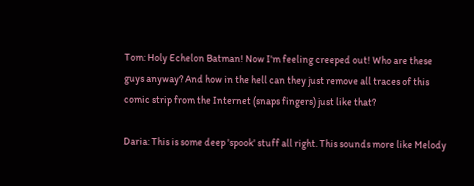Tom: Holy Echelon Batman! Now I'm feeling creeped out! Who are these guys anyway? And how in the hell can they just remove all traces of this comic strip from the Internet (snaps fingers) just like that?

Daria: This is some deep 'spook' stuff all right. This sounds more like Melody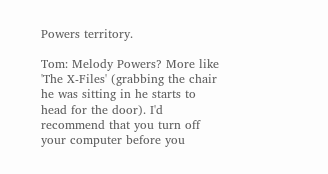Powers territory.

Tom: Melody Powers? More like 'The X-Files' (grabbing the chair he was sitting in he starts to head for the door). I'd recommend that you turn off your computer before you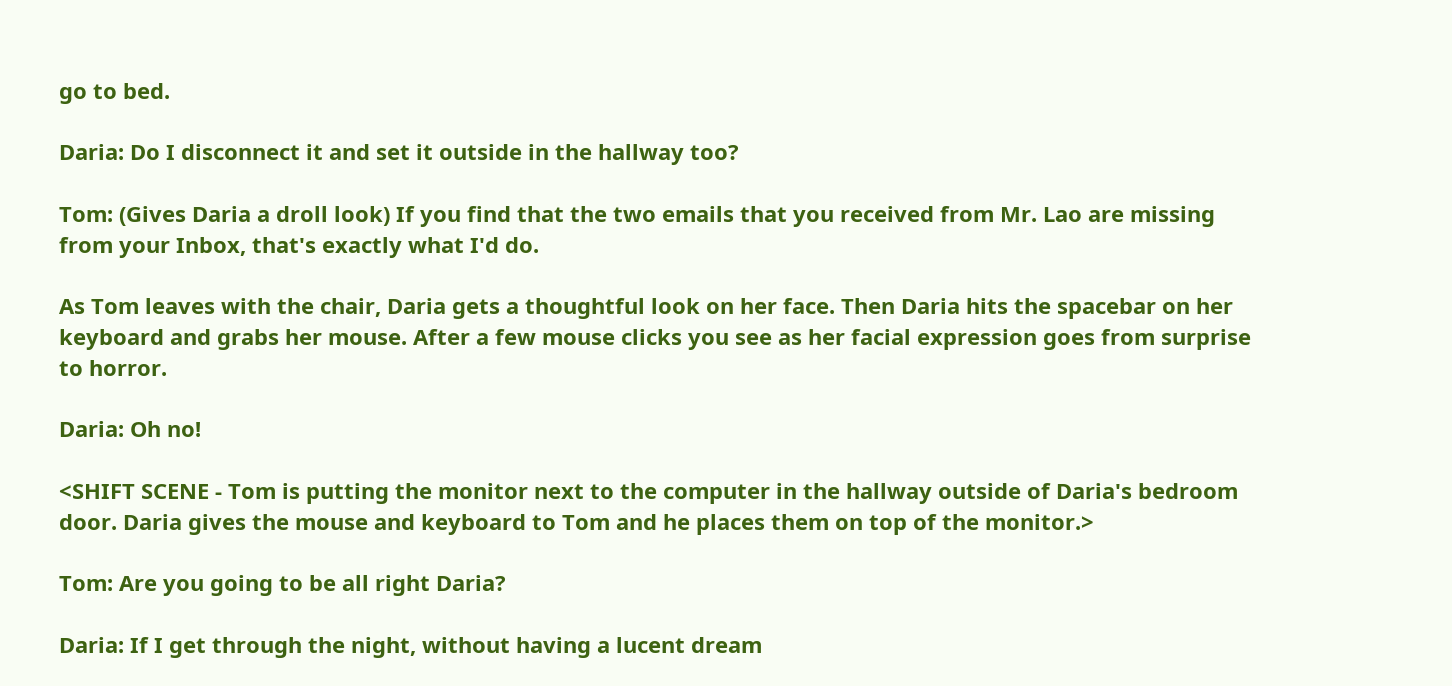go to bed.

Daria: Do I disconnect it and set it outside in the hallway too?

Tom: (Gives Daria a droll look) If you find that the two emails that you received from Mr. Lao are missing from your Inbox, that's exactly what I'd do.

As Tom leaves with the chair, Daria gets a thoughtful look on her face. Then Daria hits the spacebar on her keyboard and grabs her mouse. After a few mouse clicks you see as her facial expression goes from surprise to horror.

Daria: Oh no!

<SHIFT SCENE - Tom is putting the monitor next to the computer in the hallway outside of Daria's bedroom door. Daria gives the mouse and keyboard to Tom and he places them on top of the monitor.>

Tom: Are you going to be all right Daria?

Daria: If I get through the night, without having a lucent dream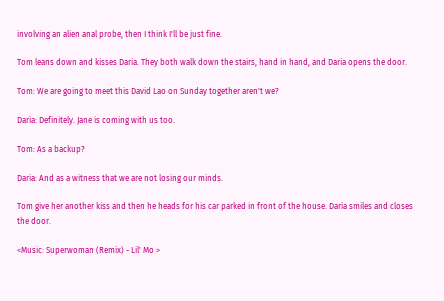involving an alien anal probe, then I think I'll be just fine.

Tom leans down and kisses Daria. They both walk down the stairs, hand in hand, and Daria opens the door.

Tom: We are going to meet this David Lao on Sunday together aren't we?

Daria: Definitely. Jane is coming with us too.

Tom: As a backup?

Daria: And as a witness that we are not losing our minds.

Tom give her another kiss and then he heads for his car parked in front of the house. Daria smiles and closes the door.

<Music: Superwoman (Remix) - Lil' Mo >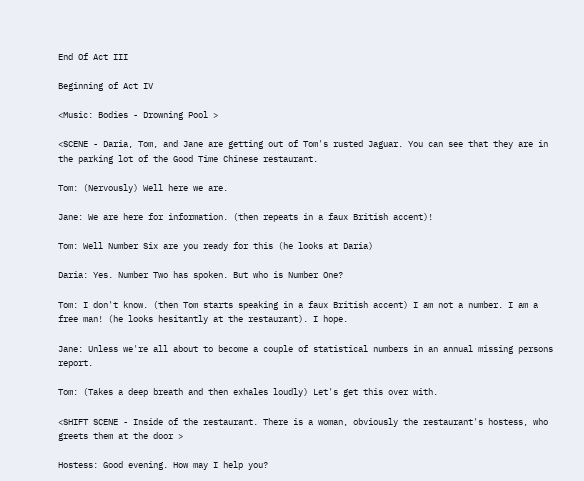End Of Act III

Beginning of Act IV

<Music: Bodies - Drowning Pool >

<SCENE - Daria, Tom, and Jane are getting out of Tom's rusted Jaguar. You can see that they are in the parking lot of the Good Time Chinese restaurant.

Tom: (Nervously) Well here we are.

Jane: We are here for information. (then repeats in a faux British accent)!

Tom: Well Number Six are you ready for this (he looks at Daria)

Daria: Yes. Number Two has spoken. But who is Number One?

Tom: I don't know. (then Tom starts speaking in a faux British accent) I am not a number. I am a free man! (he looks hesitantly at the restaurant). I hope.

Jane: Unless we're all about to become a couple of statistical numbers in an annual missing persons report.

Tom: (Takes a deep breath and then exhales loudly) Let's get this over with.

<SHIFT SCENE - Inside of the restaurant. There is a woman, obviously the restaurant's hostess, who greets them at the door >

Hostess: Good evening. How may I help you?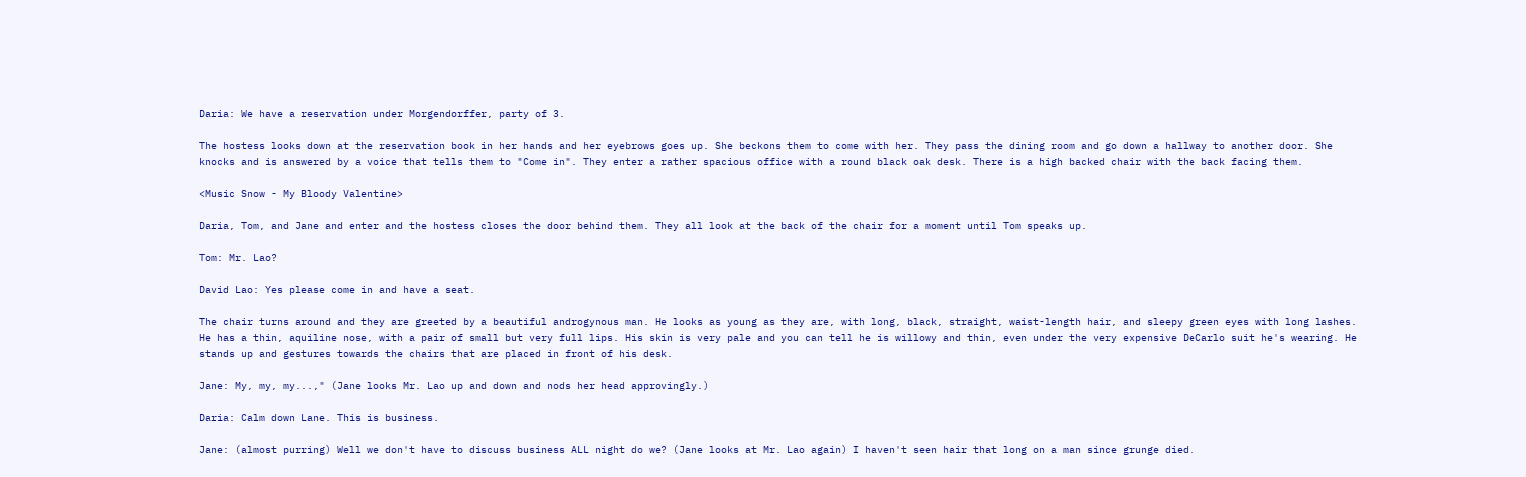Daria: We have a reservation under Morgendorffer, party of 3.

The hostess looks down at the reservation book in her hands and her eyebrows goes up. She beckons them to come with her. They pass the dining room and go down a hallway to another door. She knocks and is answered by a voice that tells them to "Come in". They enter a rather spacious office with a round black oak desk. There is a high backed chair with the back facing them.

<Music Snow - My Bloody Valentine>

Daria, Tom, and Jane and enter and the hostess closes the door behind them. They all look at the back of the chair for a moment until Tom speaks up.

Tom: Mr. Lao?

David Lao: Yes please come in and have a seat.

The chair turns around and they are greeted by a beautiful androgynous man. He looks as young as they are, with long, black, straight, waist-length hair, and sleepy green eyes with long lashes. He has a thin, aquiline nose, with a pair of small but very full lips. His skin is very pale and you can tell he is willowy and thin, even under the very expensive DeCarlo suit he's wearing. He stands up and gestures towards the chairs that are placed in front of his desk.

Jane: My, my, my...," (Jane looks Mr. Lao up and down and nods her head approvingly.)

Daria: Calm down Lane. This is business.

Jane: (almost purring) Well we don't have to discuss business ALL night do we? (Jane looks at Mr. Lao again) I haven't seen hair that long on a man since grunge died.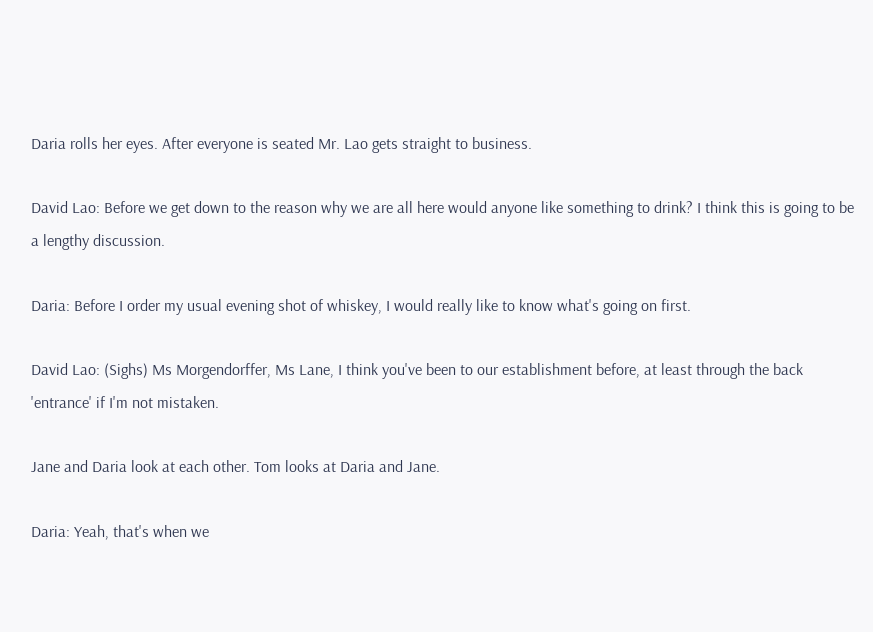Daria rolls her eyes. After everyone is seated Mr. Lao gets straight to business.

David Lao: Before we get down to the reason why we are all here would anyone like something to drink? I think this is going to be a lengthy discussion.

Daria: Before I order my usual evening shot of whiskey, I would really like to know what's going on first.

David Lao: (Sighs) Ms Morgendorffer, Ms Lane, I think you've been to our establishment before, at least through the back 'entrance' if I'm not mistaken.

Jane and Daria look at each other. Tom looks at Daria and Jane.

Daria: Yeah, that's when we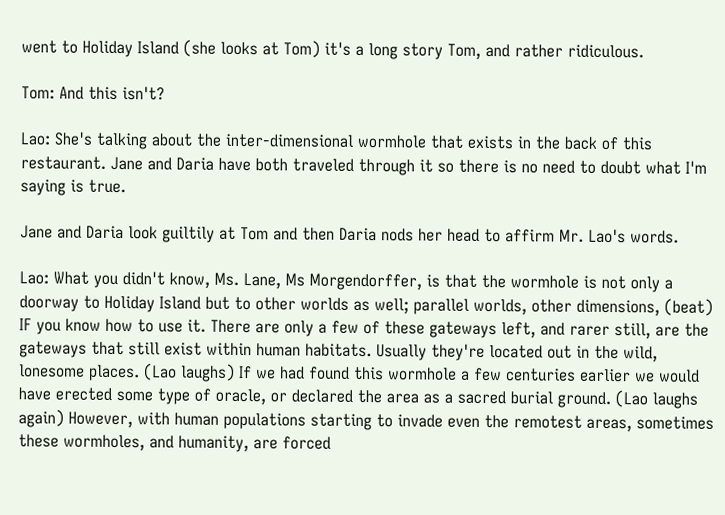went to Holiday Island (she looks at Tom) it's a long story Tom, and rather ridiculous.

Tom: And this isn't?

Lao: She's talking about the inter-dimensional wormhole that exists in the back of this restaurant. Jane and Daria have both traveled through it so there is no need to doubt what I'm saying is true.

Jane and Daria look guiltily at Tom and then Daria nods her head to affirm Mr. Lao's words.

Lao: What you didn't know, Ms. Lane, Ms Morgendorffer, is that the wormhole is not only a doorway to Holiday Island but to other worlds as well; parallel worlds, other dimensions, (beat) IF you know how to use it. There are only a few of these gateways left, and rarer still, are the gateways that still exist within human habitats. Usually they're located out in the wild, lonesome places. (Lao laughs) If we had found this wormhole a few centuries earlier we would have erected some type of oracle, or declared the area as a sacred burial ground. (Lao laughs again) However, with human populations starting to invade even the remotest areas, sometimes these wormholes, and humanity, are forced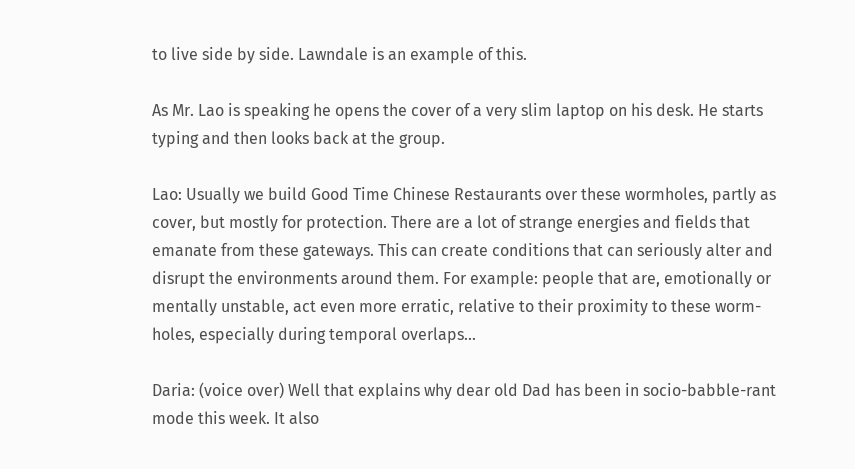to live side by side. Lawndale is an example of this.

As Mr. Lao is speaking he opens the cover of a very slim laptop on his desk. He starts typing and then looks back at the group.

Lao: Usually we build Good Time Chinese Restaurants over these wormholes, partly as cover, but mostly for protection. There are a lot of strange energies and fields that emanate from these gateways. This can create conditions that can seriously alter and disrupt the environments around them. For example: people that are, emotionally or mentally unstable, act even more erratic, relative to their proximity to these worm-holes, especially during temporal overlaps...

Daria: (voice over) Well that explains why dear old Dad has been in socio-babble-rant mode this week. It also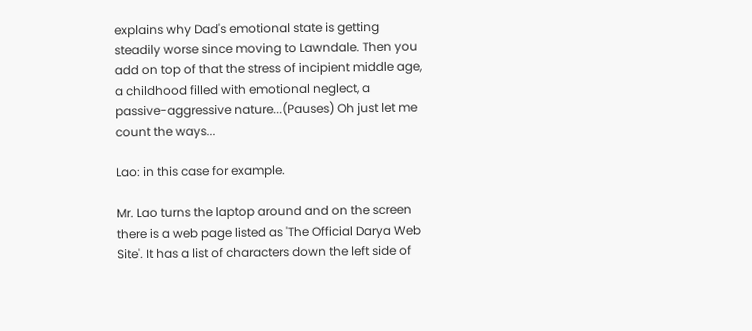explains why Dad's emotional state is getting steadily worse since moving to Lawndale. Then you add on top of that the stress of incipient middle age, a childhood filled with emotional neglect, a passive-aggressive nature...(Pauses) Oh just let me count the ways...

Lao: in this case for example.

Mr. Lao turns the laptop around and on the screen there is a web page listed as 'The Official Darya Web Site'. It has a list of characters down the left side of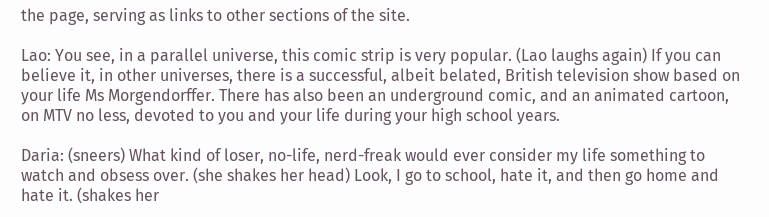the page, serving as links to other sections of the site.

Lao: You see, in a parallel universe, this comic strip is very popular. (Lao laughs again) If you can believe it, in other universes, there is a successful, albeit belated, British television show based on your life Ms Morgendorffer. There has also been an underground comic, and an animated cartoon, on MTV no less, devoted to you and your life during your high school years.

Daria: (sneers) What kind of loser, no-life, nerd-freak would ever consider my life something to watch and obsess over. (she shakes her head) Look, I go to school, hate it, and then go home and hate it. (shakes her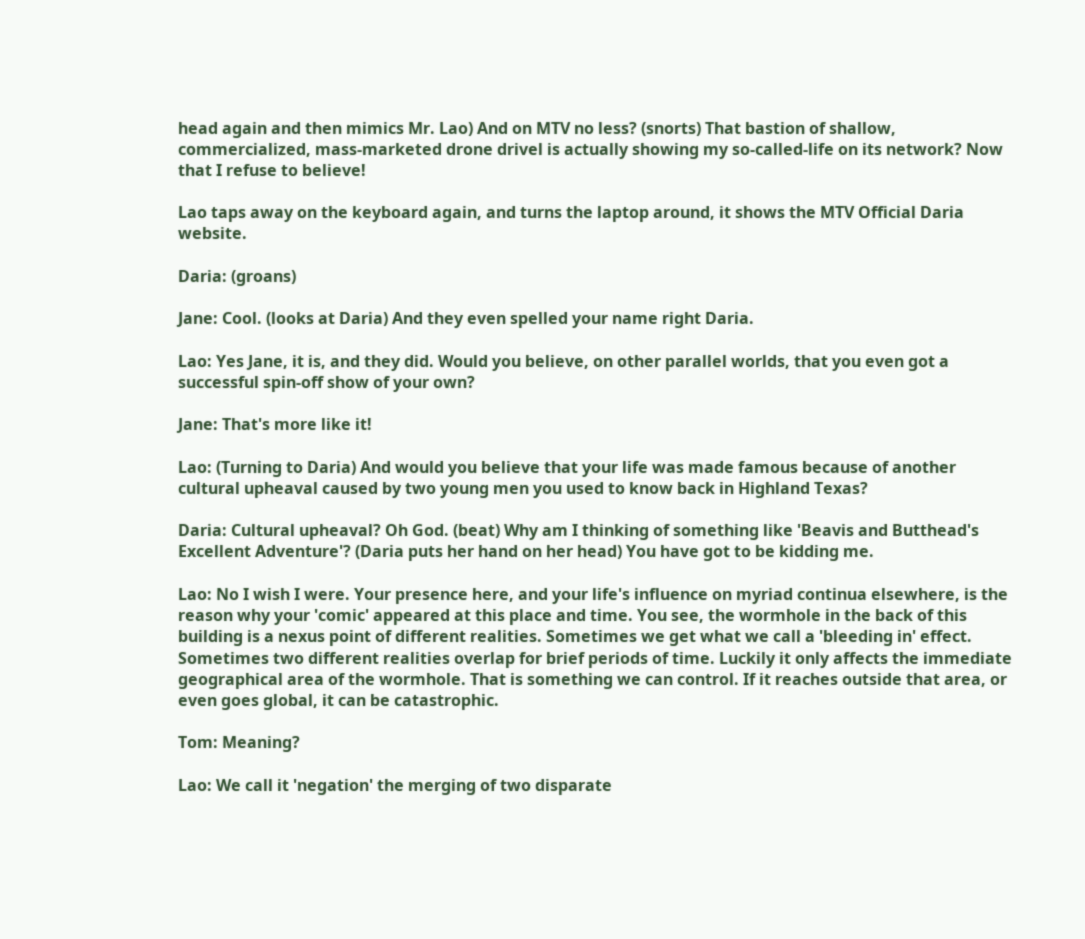head again and then mimics Mr. Lao) And on MTV no less? (snorts) That bastion of shallow, commercialized, mass-marketed drone drivel is actually showing my so-called-life on its network? Now that I refuse to believe!

Lao taps away on the keyboard again, and turns the laptop around, it shows the MTV Official Daria website.

Daria: (groans)

Jane: Cool. (looks at Daria) And they even spelled your name right Daria.

Lao: Yes Jane, it is, and they did. Would you believe, on other parallel worlds, that you even got a successful spin-off show of your own?

Jane: That's more like it!

Lao: (Turning to Daria) And would you believe that your life was made famous because of another cultural upheaval caused by two young men you used to know back in Highland Texas?

Daria: Cultural upheaval? Oh God. (beat) Why am I thinking of something like 'Beavis and Butthead's Excellent Adventure'? (Daria puts her hand on her head) You have got to be kidding me.

Lao: No I wish I were. Your presence here, and your life's influence on myriad continua elsewhere, is the reason why your 'comic' appeared at this place and time. You see, the wormhole in the back of this building is a nexus point of different realities. Sometimes we get what we call a 'bleeding in' effect. Sometimes two different realities overlap for brief periods of time. Luckily it only affects the immediate geographical area of the wormhole. That is something we can control. If it reaches outside that area, or even goes global, it can be catastrophic.

Tom: Meaning?

Lao: We call it 'negation' the merging of two disparate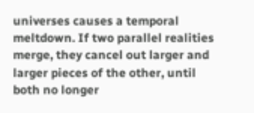universes causes a temporal meltdown. If two parallel realities merge, they cancel out larger and larger pieces of the other, until both no longer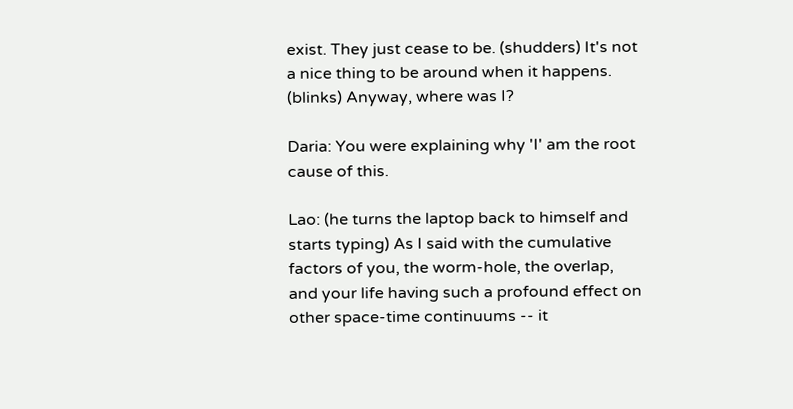exist. They just cease to be. (shudders) It's not a nice thing to be around when it happens. (blinks) Anyway, where was I?

Daria: You were explaining why 'I' am the root cause of this.

Lao: (he turns the laptop back to himself and starts typing) As I said with the cumulative factors of you, the worm-hole, the overlap, and your life having such a profound effect on other space-time continuums -- it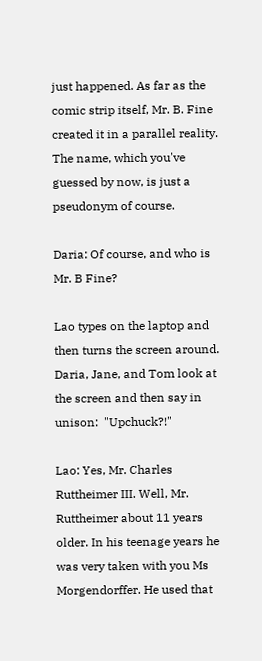just happened. As far as the comic strip itself, Mr. B. Fine created it in a parallel reality. The name, which you've guessed by now, is just a pseudonym of course.

Daria: Of course, and who is Mr. B Fine?

Lao types on the laptop and then turns the screen around. Daria, Jane, and Tom look at the screen and then say in unison:  "Upchuck?!"

Lao: Yes, Mr. Charles Ruttheimer III. Well, Mr. Ruttheimer about 11 years older. In his teenage years he was very taken with you Ms Morgendorffer. He used that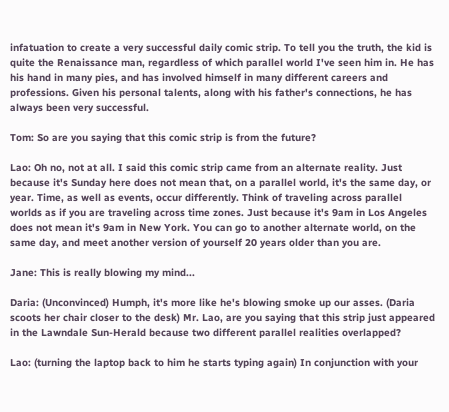infatuation to create a very successful daily comic strip. To tell you the truth, the kid is quite the Renaissance man, regardless of which parallel world I've seen him in. He has his hand in many pies, and has involved himself in many different careers and professions. Given his personal talents, along with his father's connections, he has always been very successful.

Tom: So are you saying that this comic strip is from the future?

Lao: Oh no, not at all. I said this comic strip came from an alternate reality. Just because it's Sunday here does not mean that, on a parallel world, it's the same day, or year. Time, as well as events, occur differently. Think of traveling across parallel worlds as if you are traveling across time zones. Just because it's 9am in Los Angeles does not mean it's 9am in New York. You can go to another alternate world, on the same day, and meet another version of yourself 20 years older than you are.

Jane: This is really blowing my mind...

Daria: (Unconvinced) Humph, it's more like he's blowing smoke up our asses. (Daria scoots her chair closer to the desk) Mr. Lao, are you saying that this strip just appeared in the Lawndale Sun-Herald because two different parallel realities overlapped?

Lao: (turning the laptop back to him he starts typing again) In conjunction with your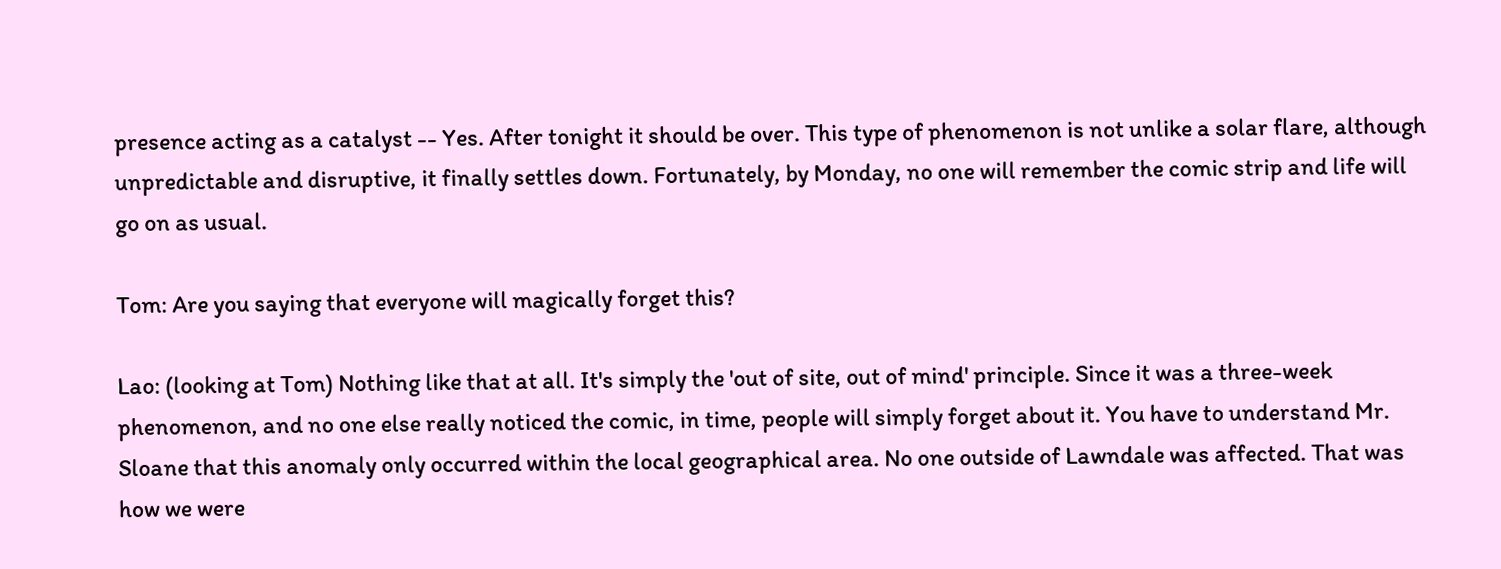presence acting as a catalyst -- Yes. After tonight it should be over. This type of phenomenon is not unlike a solar flare, although unpredictable and disruptive, it finally settles down. Fortunately, by Monday, no one will remember the comic strip and life will go on as usual.

Tom: Are you saying that everyone will magically forget this?

Lao: (looking at Tom) Nothing like that at all. It's simply the 'out of site, out of mind' principle. Since it was a three-week phenomenon, and no one else really noticed the comic, in time, people will simply forget about it. You have to understand Mr. Sloane that this anomaly only occurred within the local geographical area. No one outside of Lawndale was affected. That was how we were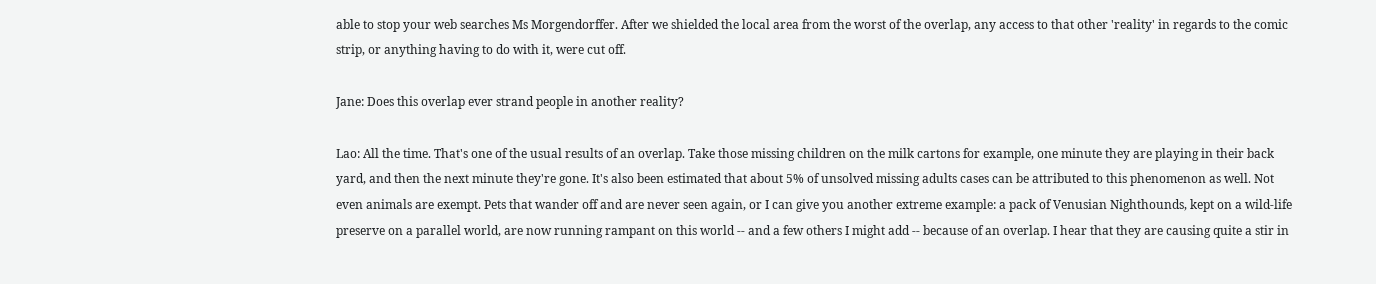able to stop your web searches Ms Morgendorffer. After we shielded the local area from the worst of the overlap, any access to that other 'reality' in regards to the comic strip, or anything having to do with it, were cut off.

Jane: Does this overlap ever strand people in another reality?

Lao: All the time. That's one of the usual results of an overlap. Take those missing children on the milk cartons for example, one minute they are playing in their back yard, and then the next minute they're gone. It's also been estimated that about 5% of unsolved missing adults cases can be attributed to this phenomenon as well. Not even animals are exempt. Pets that wander off and are never seen again, or I can give you another extreme example: a pack of Venusian Nighthounds, kept on a wild-life preserve on a parallel world, are now running rampant on this world -- and a few others I might add -- because of an overlap. I hear that they are causing quite a stir in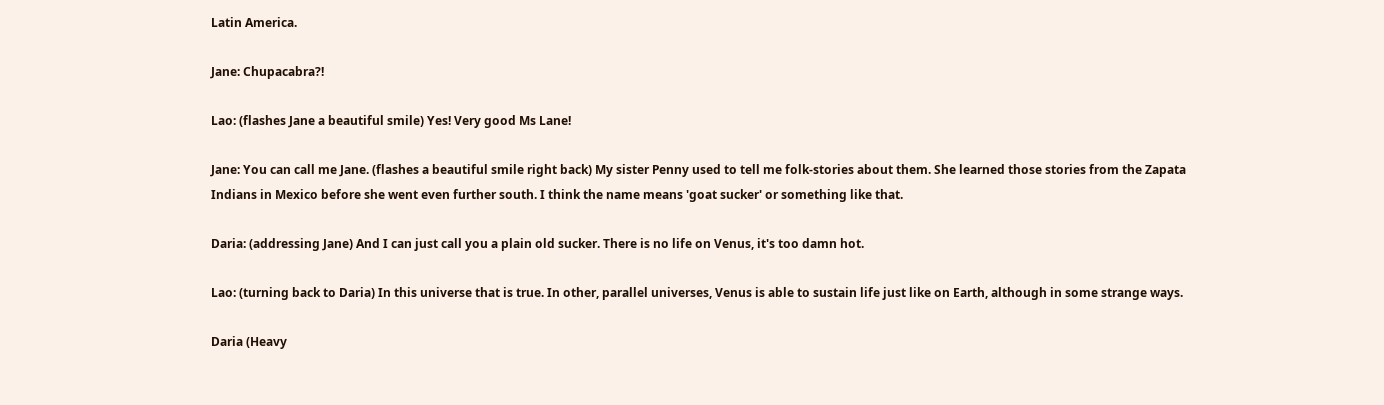Latin America.

Jane: Chupacabra?!

Lao: (flashes Jane a beautiful smile) Yes! Very good Ms Lane!

Jane: You can call me Jane. (flashes a beautiful smile right back) My sister Penny used to tell me folk-stories about them. She learned those stories from the Zapata Indians in Mexico before she went even further south. I think the name means 'goat sucker' or something like that.

Daria: (addressing Jane) And I can just call you a plain old sucker. There is no life on Venus, it's too damn hot.

Lao: (turning back to Daria) In this universe that is true. In other, parallel universes, Venus is able to sustain life just like on Earth, although in some strange ways.

Daria (Heavy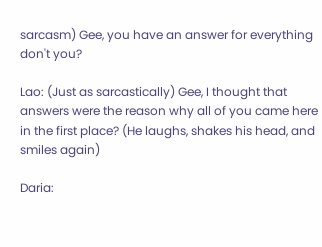sarcasm) Gee, you have an answer for everything don't you?

Lao: (Just as sarcastically) Gee, I thought that answers were the reason why all of you came here in the first place? (He laughs, shakes his head, and smiles again)

Daria: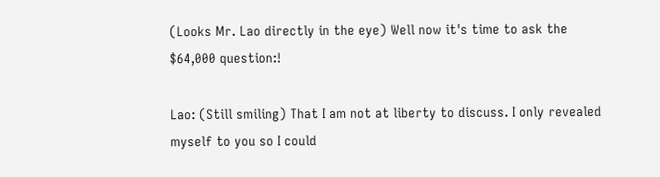(Looks Mr. Lao directly in the eye) Well now it's time to ask the $64,000 question:!

Lao: (Still smiling) That I am not at liberty to discuss. I only revealed myself to you so I could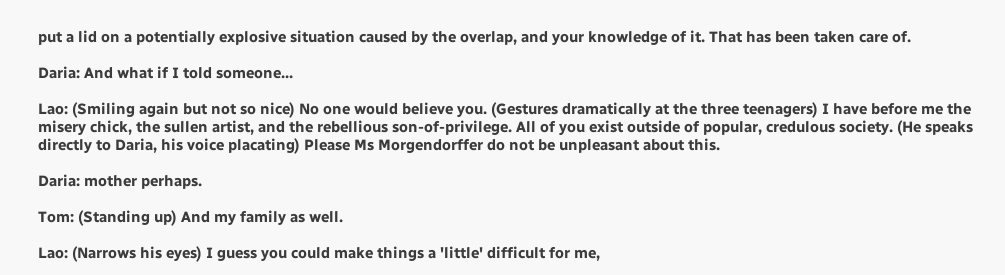put a lid on a potentially explosive situation caused by the overlap, and your knowledge of it. That has been taken care of.

Daria: And what if I told someone...

Lao: (Smiling again but not so nice) No one would believe you. (Gestures dramatically at the three teenagers) I have before me the misery chick, the sullen artist, and the rebellious son-of-privilege. All of you exist outside of popular, credulous society. (He speaks directly to Daria, his voice placating) Please Ms Morgendorffer do not be unpleasant about this.

Daria: mother perhaps.

Tom: (Standing up) And my family as well.

Lao: (Narrows his eyes) I guess you could make things a 'little' difficult for me,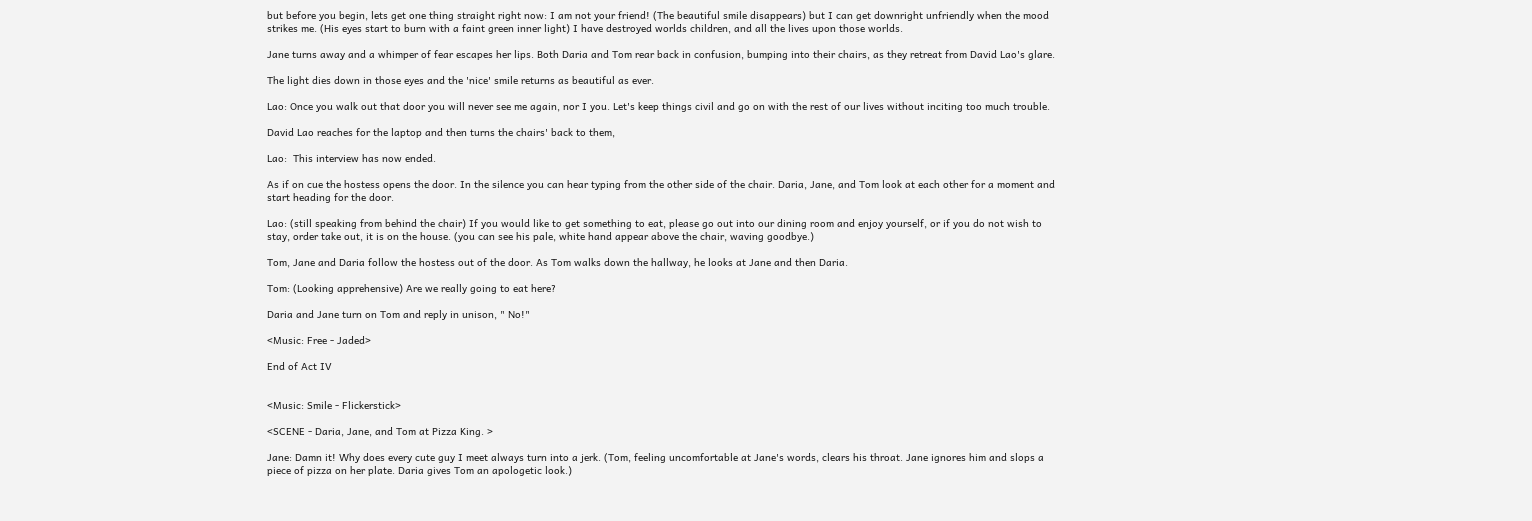but before you begin, lets get one thing straight right now: I am not your friend! (The beautiful smile disappears) but I can get downright unfriendly when the mood strikes me. (His eyes start to burn with a faint green inner light) I have destroyed worlds children, and all the lives upon those worlds.

Jane turns away and a whimper of fear escapes her lips. Both Daria and Tom rear back in confusion, bumping into their chairs, as they retreat from David Lao's glare.

The light dies down in those eyes and the 'nice' smile returns as beautiful as ever.

Lao: Once you walk out that door you will never see me again, nor I you. Let's keep things civil and go on with the rest of our lives without inciting too much trouble.

David Lao reaches for the laptop and then turns the chairs' back to them,

Lao:  This interview has now ended.

As if on cue the hostess opens the door. In the silence you can hear typing from the other side of the chair. Daria, Jane, and Tom look at each other for a moment and start heading for the door.

Lao: (still speaking from behind the chair) If you would like to get something to eat, please go out into our dining room and enjoy yourself, or if you do not wish to stay, order take out, it is on the house. (you can see his pale, white hand appear above the chair, waving goodbye.)

Tom, Jane and Daria follow the hostess out of the door. As Tom walks down the hallway, he looks at Jane and then Daria.

Tom: (Looking apprehensive) Are we really going to eat here?

Daria and Jane turn on Tom and reply in unison, " No!"

<Music: Free - Jaded>

End of Act IV


<Music: Smile - Flickerstick>

<SCENE - Daria, Jane, and Tom at Pizza King. >

Jane: Damn it! Why does every cute guy I meet always turn into a jerk. (Tom, feeling uncomfortable at Jane's words, clears his throat. Jane ignores him and slops a piece of pizza on her plate. Daria gives Tom an apologetic look.)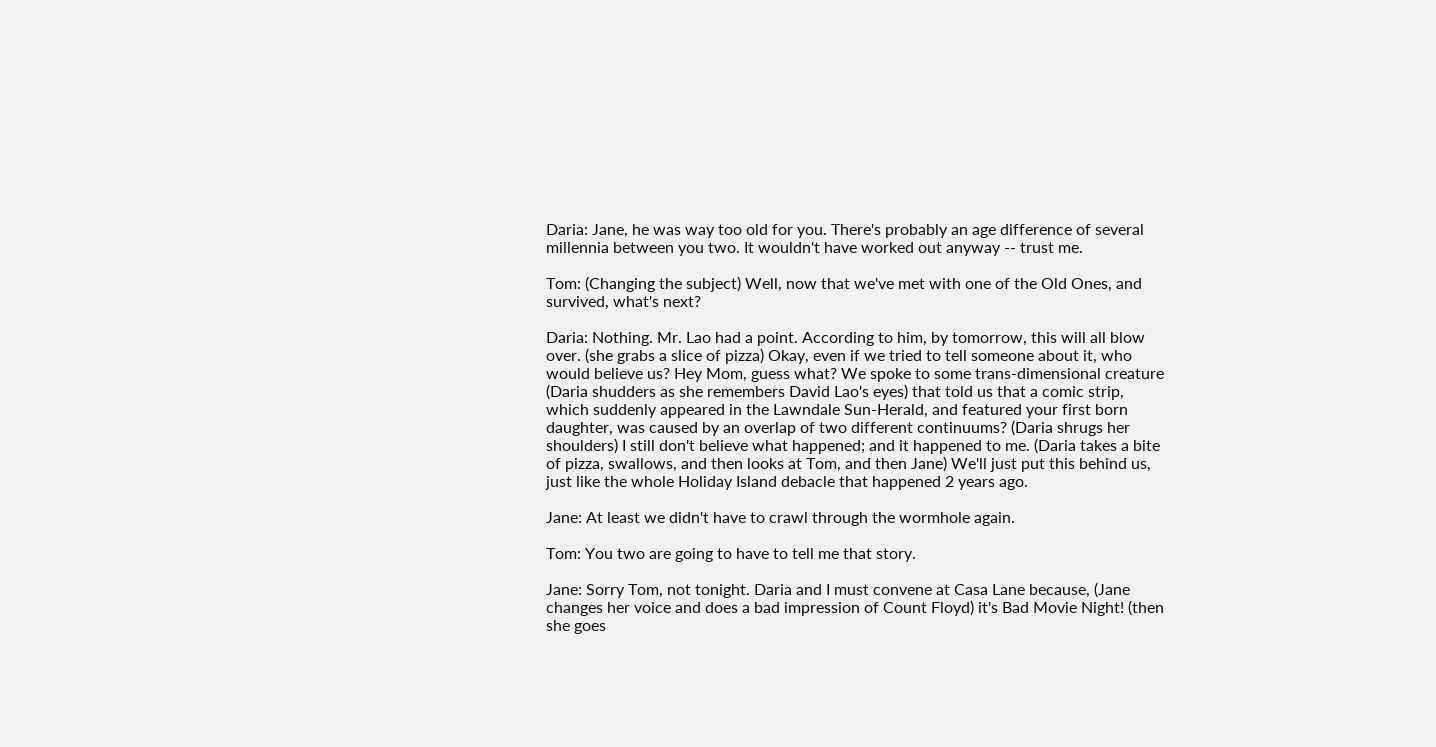Daria: Jane, he was way too old for you. There's probably an age difference of several millennia between you two. It wouldn't have worked out anyway -- trust me.

Tom: (Changing the subject) Well, now that we've met with one of the Old Ones, and survived, what's next?

Daria: Nothing. Mr. Lao had a point. According to him, by tomorrow, this will all blow over. (she grabs a slice of pizza) Okay, even if we tried to tell someone about it, who would believe us? Hey Mom, guess what? We spoke to some trans-dimensional creature (Daria shudders as she remembers David Lao's eyes) that told us that a comic strip, which suddenly appeared in the Lawndale Sun-Herald, and featured your first born daughter, was caused by an overlap of two different continuums? (Daria shrugs her shoulders) I still don't believe what happened; and it happened to me. (Daria takes a bite of pizza, swallows, and then looks at Tom, and then Jane) We'll just put this behind us, just like the whole Holiday Island debacle that happened 2 years ago.

Jane: At least we didn't have to crawl through the wormhole again.

Tom: You two are going to have to tell me that story.

Jane: Sorry Tom, not tonight. Daria and I must convene at Casa Lane because, (Jane changes her voice and does a bad impression of Count Floyd) it's Bad Movie Night! (then she goes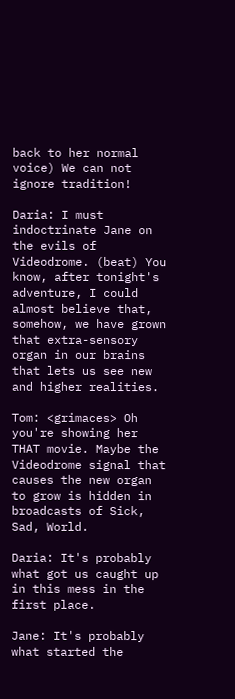back to her normal voice) We can not ignore tradition!

Daria: I must indoctrinate Jane on the evils of Videodrome. (beat) You know, after tonight's adventure, I could almost believe that, somehow, we have grown that extra-sensory organ in our brains that lets us see new and higher realities.

Tom: <grimaces> Oh you're showing her THAT movie. Maybe the Videodrome signal that causes the new organ to grow is hidden in broadcasts of Sick, Sad, World.

Daria: It's probably what got us caught up in this mess in the first place.

Jane: It's probably what started the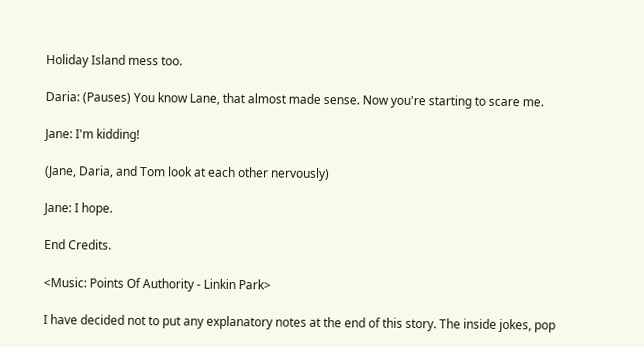Holiday Island mess too.

Daria: (Pauses) You know Lane, that almost made sense. Now you're starting to scare me.

Jane: I'm kidding!

(Jane, Daria, and Tom look at each other nervously)

Jane: I hope.

End Credits.

<Music: Points Of Authority - Linkin Park>

I have decided not to put any explanatory notes at the end of this story. The inside jokes, pop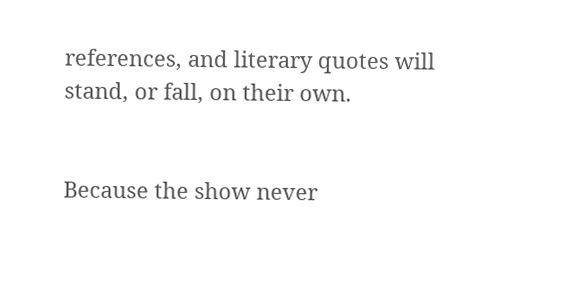references, and literary quotes will stand, or fall, on their own.


Because the show never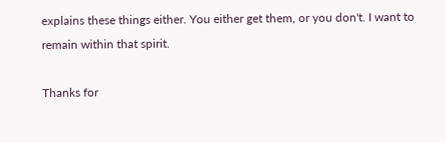explains these things either. You either get them, or you don't. I want to remain within that spirit.

Thanks for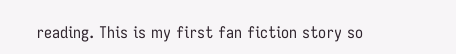reading. This is my first fan fiction story so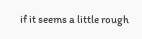if it seems a little rough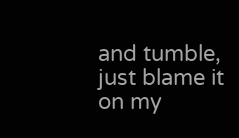and tumble, just blame it on my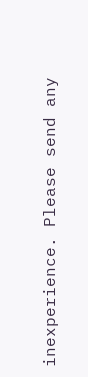inexperience. Please send any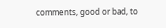comments, good or bad, to